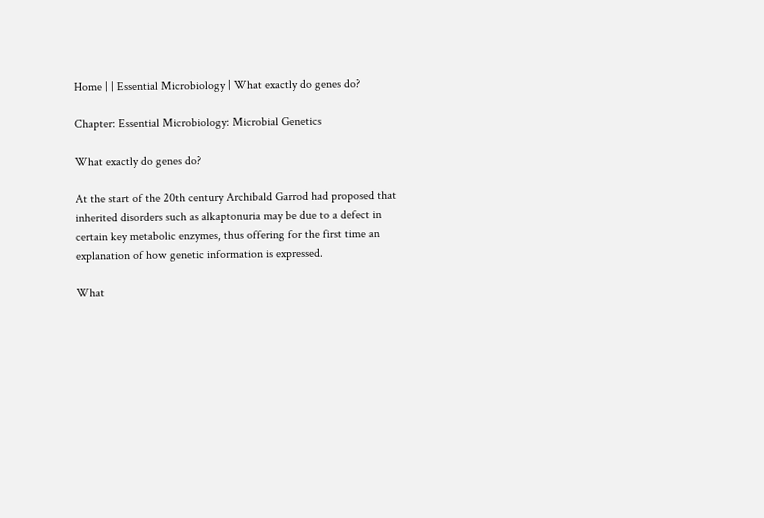Home | | Essential Microbiology | What exactly do genes do?

Chapter: Essential Microbiology: Microbial Genetics

What exactly do genes do?

At the start of the 20th century Archibald Garrod had proposed that inherited disorders such as alkaptonuria may be due to a defect in certain key metabolic enzymes, thus offering for the first time an explanation of how genetic information is expressed.

What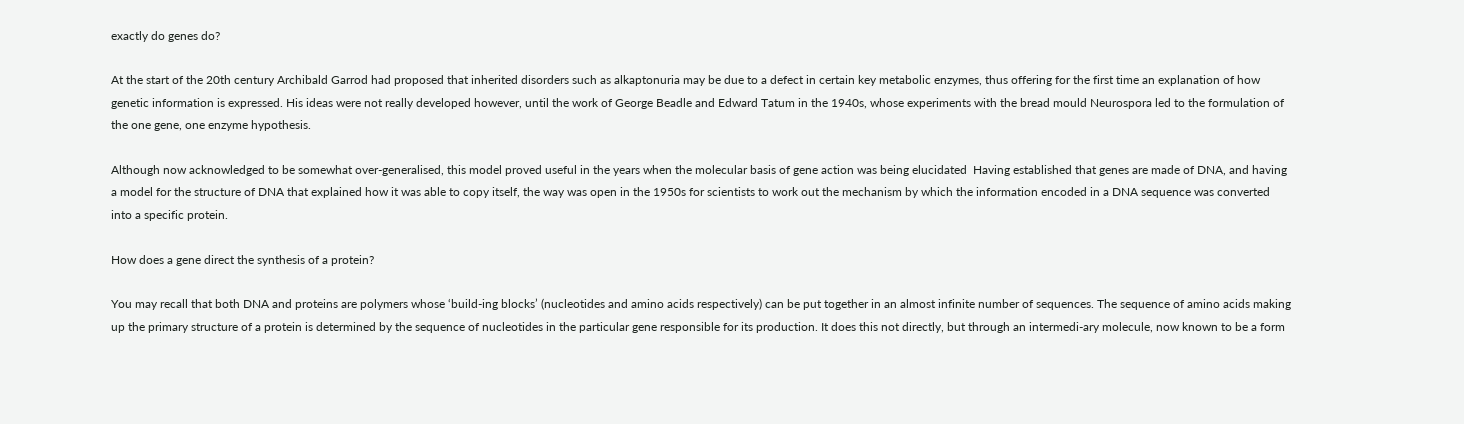exactly do genes do?

At the start of the 20th century Archibald Garrod had proposed that inherited disorders such as alkaptonuria may be due to a defect in certain key metabolic enzymes, thus offering for the first time an explanation of how genetic information is expressed. His ideas were not really developed however, until the work of George Beadle and Edward Tatum in the 1940s, whose experiments with the bread mould Neurospora led to the formulation of the one gene, one enzyme hypothesis.

Although now acknowledged to be somewhat over-generalised, this model proved useful in the years when the molecular basis of gene action was being elucidated  Having established that genes are made of DNA, and having a model for the structure of DNA that explained how it was able to copy itself, the way was open in the 1950s for scientists to work out the mechanism by which the information encoded in a DNA sequence was converted into a specific protein.

How does a gene direct the synthesis of a protein?

You may recall that both DNA and proteins are polymers whose ‘build-ing blocks’ (nucleotides and amino acids respectively) can be put together in an almost infinite number of sequences. The sequence of amino acids making up the primary structure of a protein is determined by the sequence of nucleotides in the particular gene responsible for its production. It does this not directly, but through an intermedi-ary molecule, now known to be a form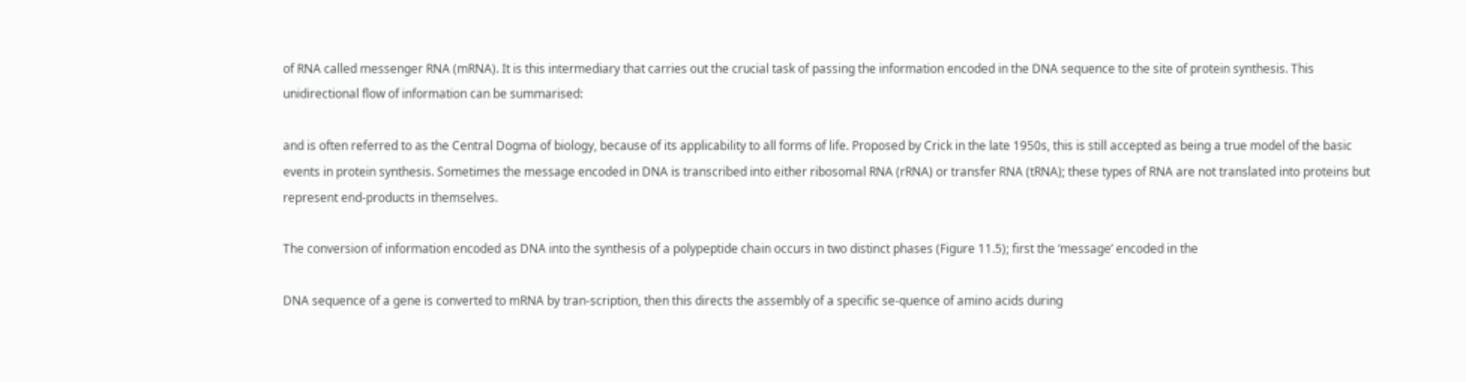of RNA called messenger RNA (mRNA). It is this intermediary that carries out the crucial task of passing the information encoded in the DNA sequence to the site of protein synthesis. This unidirectional flow of information can be summarised:

and is often referred to as the Central Dogma of biology, because of its applicability to all forms of life. Proposed by Crick in the late 1950s, this is still accepted as being a true model of the basic events in protein synthesis. Sometimes the message encoded in DNA is transcribed into either ribosomal RNA (rRNA) or transfer RNA (tRNA); these types of RNA are not translated into proteins but represent end-products in themselves.

The conversion of information encoded as DNA into the synthesis of a polypeptide chain occurs in two distinct phases (Figure 11.5); first the ‘message’ encoded in the

DNA sequence of a gene is converted to mRNA by tran-scription, then this directs the assembly of a specific se-quence of amino acids during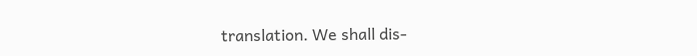translation. We shall dis-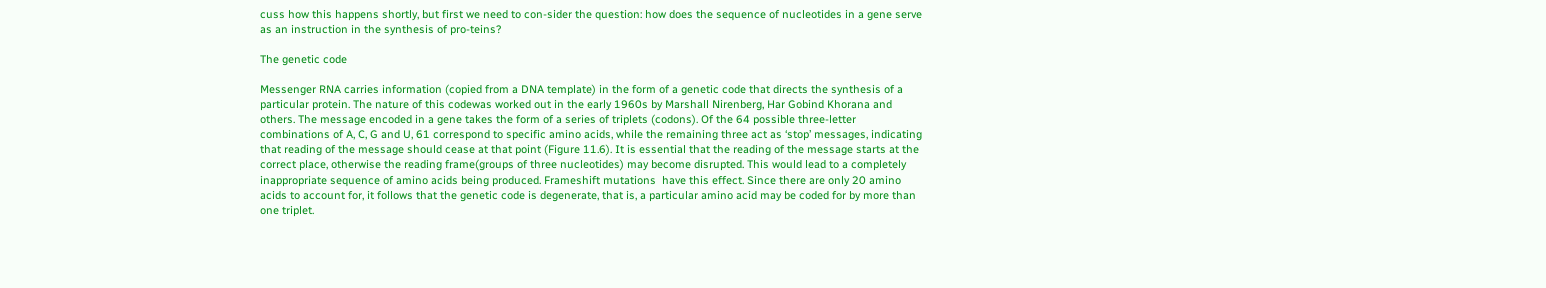cuss how this happens shortly, but first we need to con-sider the question: how does the sequence of nucleotides in a gene serve as an instruction in the synthesis of pro-teins?

The genetic code

Messenger RNA carries information (copied from a DNA template) in the form of a genetic code that directs the synthesis of a particular protein. The nature of this codewas worked out in the early 1960s by Marshall Nirenberg, Har Gobind Khorana and others. The message encoded in a gene takes the form of a series of triplets (codons). Of the 64 possible three-letter combinations of A, C, G and U, 61 correspond to specific amino acids, while the remaining three act as ‘stop’ messages, indicating that reading of the message should cease at that point (Figure 11.6). It is essential that the reading of the message starts at the correct place, otherwise the reading frame(groups of three nucleotides) may become disrupted. This would lead to a completely inappropriate sequence of amino acids being produced. Frameshift mutations  have this effect. Since there are only 20 amino acids to account for, it follows that the genetic code is degenerate, that is, a particular amino acid may be coded for by more than one triplet.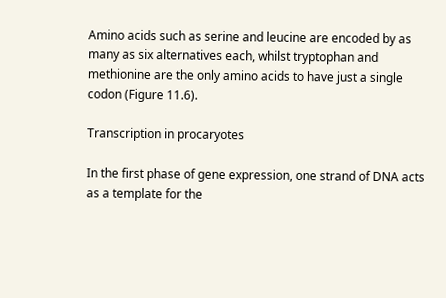Amino acids such as serine and leucine are encoded by as many as six alternatives each, whilst tryptophan and methionine are the only amino acids to have just a single codon (Figure 11.6).

Transcription in procaryotes

In the first phase of gene expression, one strand of DNA acts as a template for the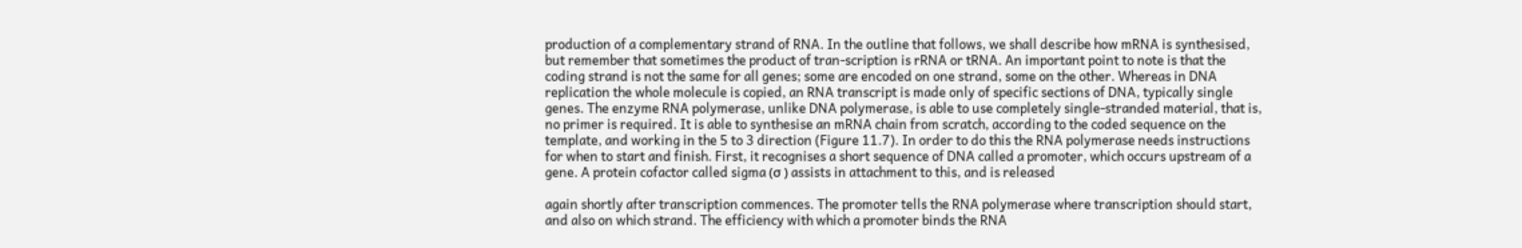production of a complementary strand of RNA. In the outline that follows, we shall describe how mRNA is synthesised, but remember that sometimes the product of tran-scription is rRNA or tRNA. An important point to note is that the coding strand is not the same for all genes; some are encoded on one strand, some on the other. Whereas in DNA replication the whole molecule is copied, an RNA transcript is made only of specific sections of DNA, typically single genes. The enzyme RNA polymerase, unlike DNA polymerase, is able to use completely single-stranded material, that is, no primer is required. It is able to synthesise an mRNA chain from scratch, according to the coded sequence on the template, and working in the 5 to 3 direction (Figure 11.7). In order to do this the RNA polymerase needs instructions for when to start and finish. First, it recognises a short sequence of DNA called a promoter, which occurs upstream of a gene. A protein cofactor called sigma (σ ) assists in attachment to this, and is released

again shortly after transcription commences. The promoter tells the RNA polymerase where transcription should start, and also on which strand. The efficiency with which a promoter binds the RNA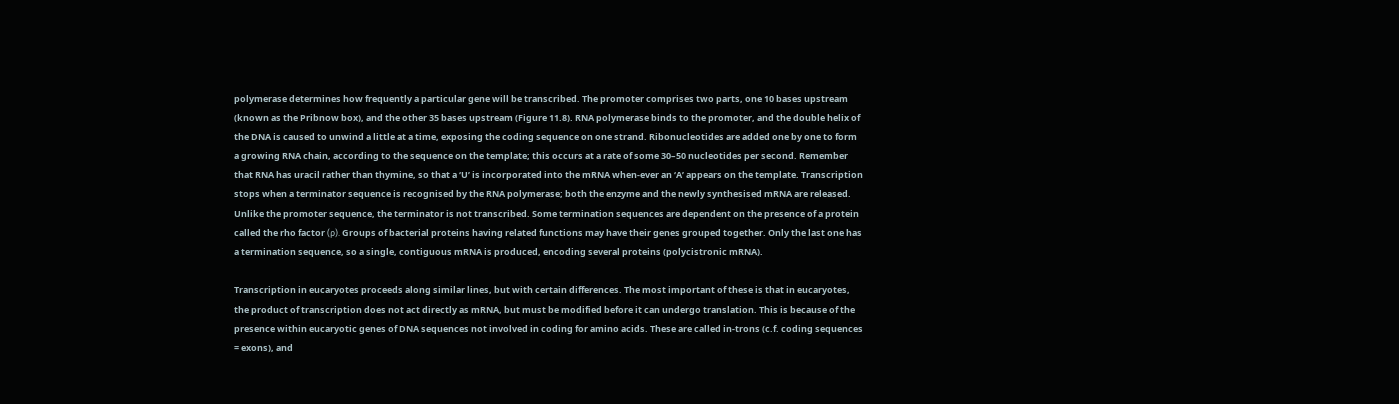polymerase determines how frequently a particular gene will be transcribed. The promoter comprises two parts, one 10 bases upstream (known as the Pribnow box), and the other 35 bases upstream (Figure 11.8). RNA polymerase binds to the promoter, and the double helix of the DNA is caused to unwind a little at a time, exposing the coding sequence on one strand. Ribonucleotides are added one by one to form a growing RNA chain, according to the sequence on the template; this occurs at a rate of some 30–50 nucleotides per second. Remember that RNA has uracil rather than thymine, so that a ‘U’ is incorporated into the mRNA when-ever an ‘A’ appears on the template. Transcription stops when a terminator sequence is recognised by the RNA polymerase; both the enzyme and the newly synthesised mRNA are released. Unlike the promoter sequence, the terminator is not transcribed. Some termination sequences are dependent on the presence of a protein called the rho factor (ρ). Groups of bacterial proteins having related functions may have their genes grouped together. Only the last one has a termination sequence, so a single, contiguous mRNA is produced, encoding several proteins (polycistronic mRNA).

Transcription in eucaryotes proceeds along similar lines, but with certain differences. The most important of these is that in eucaryotes, the product of transcription does not act directly as mRNA, but must be modified before it can undergo translation. This is because of the presence within eucaryotic genes of DNA sequences not involved in coding for amino acids. These are called in-trons (c.f. coding sequences = exons), and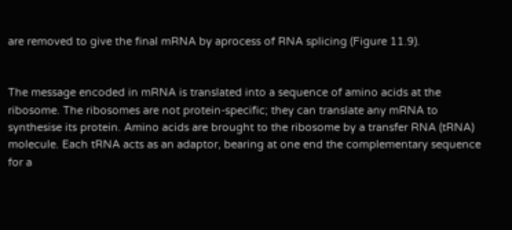are removed to give the final mRNA by aprocess of RNA splicing (Figure 11.9).


The message encoded in mRNA is translated into a sequence of amino acids at the ribosome. The ribosomes are not protein-specific; they can translate any mRNA to synthesise its protein. Amino acids are brought to the ribosome by a transfer RNA (tRNA) molecule. Each tRNA acts as an adaptor, bearing at one end the complementary sequence for a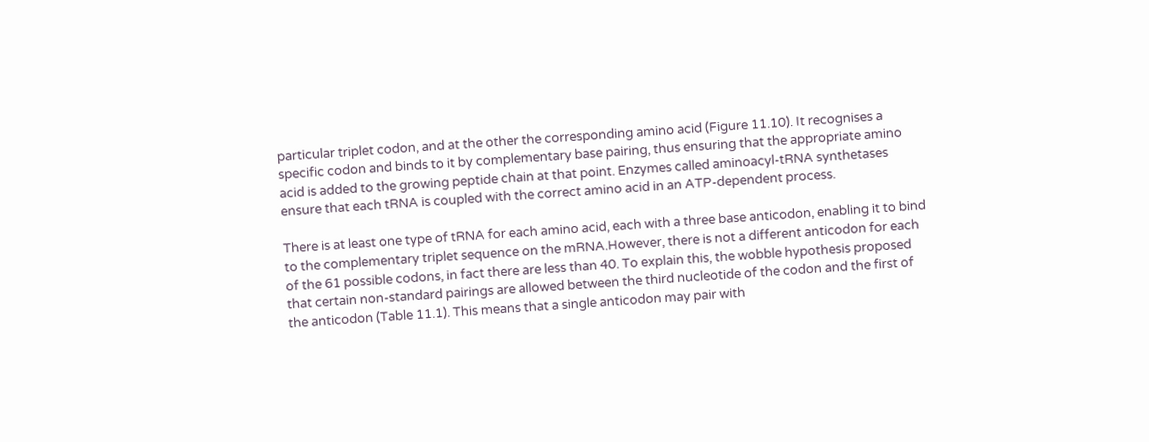particular triplet codon, and at the other the corresponding amino acid (Figure 11.10). It recognises a specific codon and binds to it by complementary base pairing, thus ensuring that the appropriate amino acid is added to the growing peptide chain at that point. Enzymes called aminoacyl-tRNA synthetases ensure that each tRNA is coupled with the correct amino acid in an ATP-dependent process.

There is at least one type of tRNA for each amino acid, each with a three base anticodon, enabling it to bind to the complementary triplet sequence on the mRNA.However, there is not a different anticodon for each of the 61 possible codons, in fact there are less than 40. To explain this, the wobble hypothesis proposed that certain non-standard pairings are allowed between the third nucleotide of the codon and the first of the anticodon (Table 11.1). This means that a single anticodon may pair with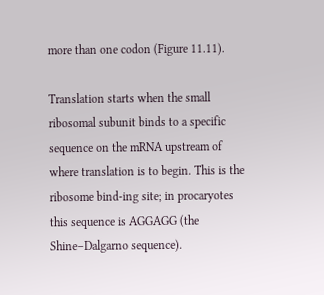more than one codon (Figure 11.11).

Translation starts when the small ribosomal subunit binds to a specific sequence on the mRNA upstream of where translation is to begin. This is the ribosome bind-ing site; in procaryotes this sequence is AGGAGG (the Shine–Dalgarno sequence).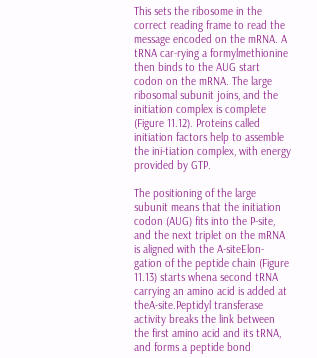This sets the ribosome in the correct reading frame to read the message encoded on the mRNA. A tRNA car-rying a formylmethionine then binds to the AUG start codon on the mRNA. The large ribosomal subunit joins, and the initiation complex is complete (Figure 11.12). Proteins called initiation factors help to assemble the ini-tiation complex, with energy provided by GTP.

The positioning of the large subunit means that the initiation codon (AUG) fits into the P-site, and the next triplet on the mRNA is aligned with the A-siteElon-gation of the peptide chain (Figure 11.13) starts whena second tRNA carrying an amino acid is added at theA-site.Peptidyl transferase activity breaks the link between the first amino acid and its tRNA, and forms a peptide bond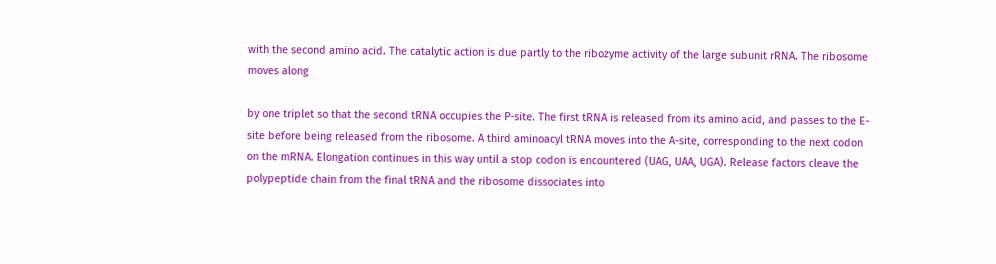with the second amino acid. The catalytic action is due partly to the ribozyme activity of the large subunit rRNA. The ribosome moves along

by one triplet so that the second tRNA occupies the P-site. The first tRNA is released from its amino acid, and passes to the E-site before being released from the ribosome. A third aminoacyl tRNA moves into the A-site, corresponding to the next codon on the mRNA. Elongation continues in this way until a stop codon is encountered (UAG, UAA, UGA). Release factors cleave the polypeptide chain from the final tRNA and the ribosome dissociates into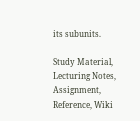its subunits.

Study Material, Lecturing Notes, Assignment, Reference, Wiki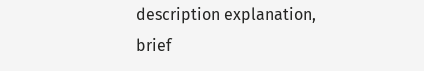description explanation, brief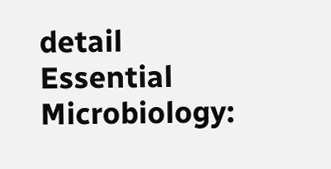detail
Essential Microbiology: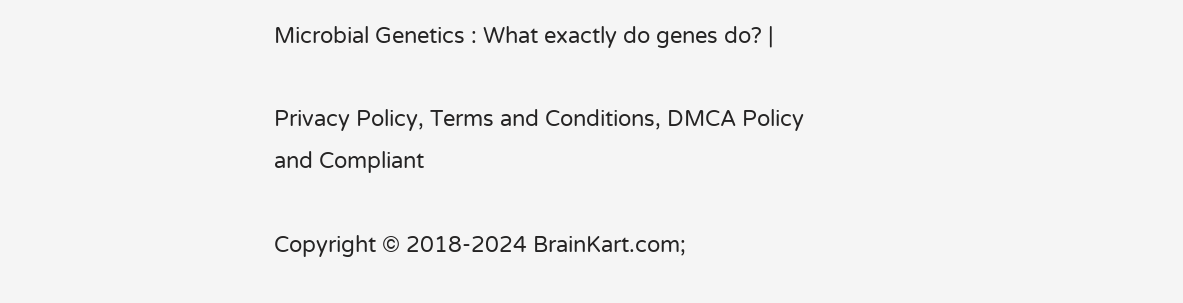Microbial Genetics : What exactly do genes do? |

Privacy Policy, Terms and Conditions, DMCA Policy and Compliant

Copyright © 2018-2024 BrainKart.com;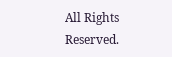All Rights Reserved.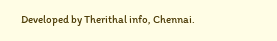Developed by Therithal info, Chennai.